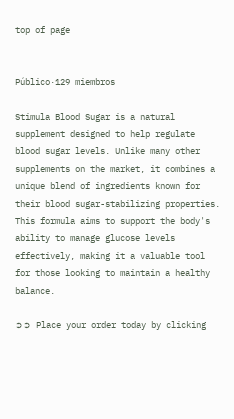top of page


Público·129 miembros

Stimula Blood Sugar is a natural supplement designed to help regulate blood sugar levels. Unlike many other supplements on the market, it combines a unique blend of ingredients known for their blood sugar-stabilizing properties. This formula aims to support the body's ability to manage glucose levels effectively, making it a valuable tool for those looking to maintain a healthy balance.

➲➲ Place your order today by clicking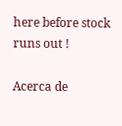here before stock runs out !

Acerca de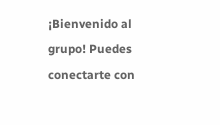¡Bienvenido al grupo! Puedes conectarte con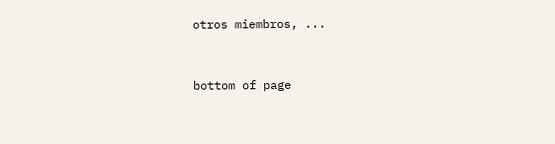otros miembros, ...


bottom of page